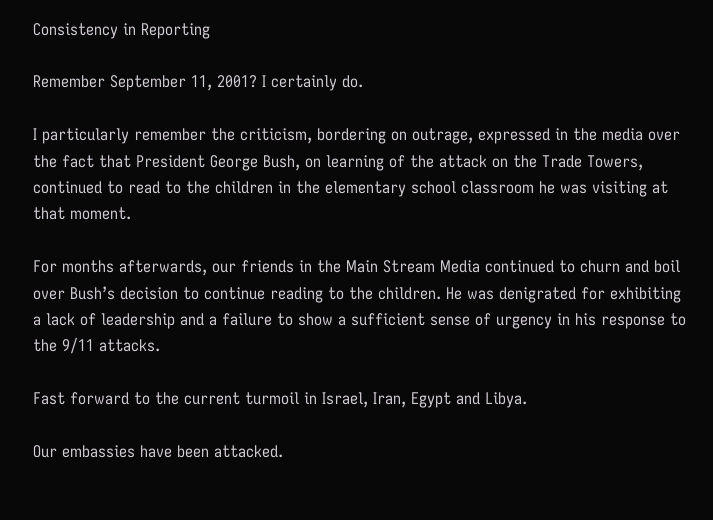Consistency in Reporting

Remember September 11, 2001? I certainly do.

I particularly remember the criticism, bordering on outrage, expressed in the media over the fact that President George Bush, on learning of the attack on the Trade Towers, continued to read to the children in the elementary school classroom he was visiting at that moment.

For months afterwards, our friends in the Main Stream Media continued to churn and boil over Bush’s decision to continue reading to the children. He was denigrated for exhibiting a lack of leadership and a failure to show a sufficient sense of urgency in his response to the 9/11 attacks.

Fast forward to the current turmoil in Israel, Iran, Egypt and Libya.

Our embassies have been attacked.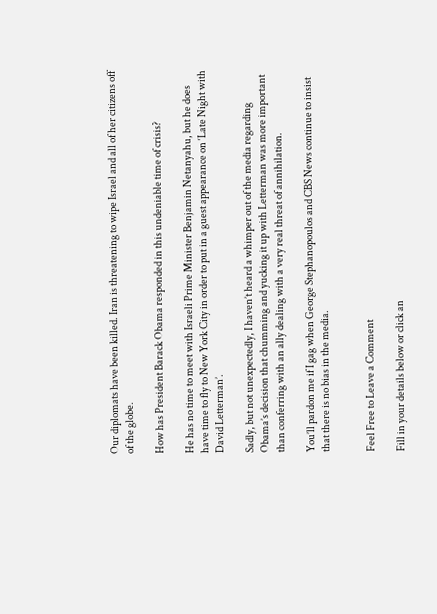Our diplomats have been killed. Iran is threatening to wipe Israel and all of her citizens off of the globe.

How has President Barack Obama responded in this undeniable time of crisis?

He has no time to meet with Israeli Prime Minister Benjamin Netanyahu, but he does have time to fly to New York City in order to put in a guest appearance on ‘Late Night with David Letterman’.

Sadly, but not unexpectedly, I haven’t heard a whimper out of the media regarding Obama’s decision that chumming and yucking it up with Letterman was more important than conferring with an ally dealing with a very real threat of annihilation.

You’ll pardon me if I gag when George Stephanopoulos and CBS News continue to insist that there is no bias in the media.


Feel Free to Leave a Comment

Fill in your details below or click an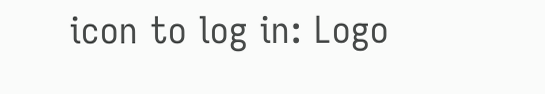icon to log in: Logo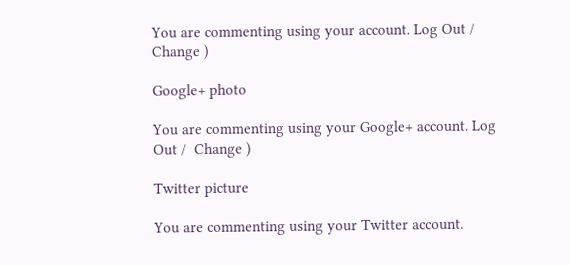You are commenting using your account. Log Out /  Change )

Google+ photo

You are commenting using your Google+ account. Log Out /  Change )

Twitter picture

You are commenting using your Twitter account.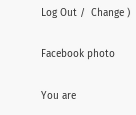Log Out /  Change )

Facebook photo

You are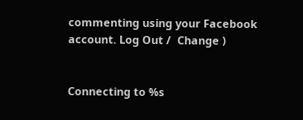commenting using your Facebook account. Log Out /  Change )


Connecting to %s